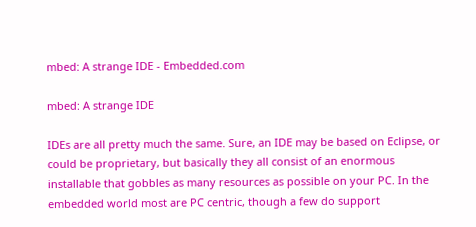mbed: A strange IDE - Embedded.com

mbed: A strange IDE

IDEs are all pretty much the same. Sure, an IDE may be based on Eclipse, or could be proprietary, but basically they all consist of an enormous installable that gobbles as many resources as possible on your PC. In the embedded world most are PC centric, though a few do support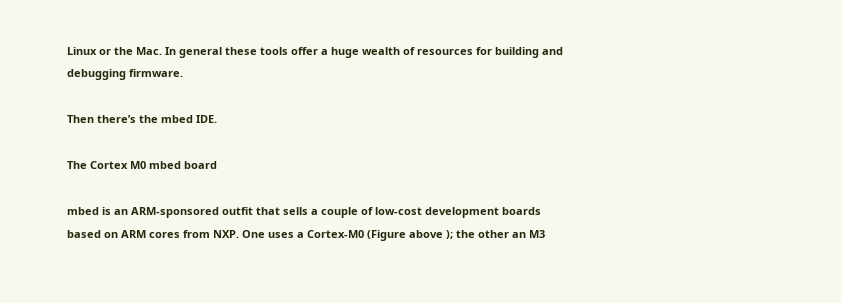Linux or the Mac. In general these tools offer a huge wealth of resources for building and debugging firmware.

Then there’s the mbed IDE.

The Cortex M0 mbed board

mbed is an ARM-sponsored outfit that sells a couple of low-cost development boards based on ARM cores from NXP. One uses a Cortex-M0 (Figure above ); the other an M3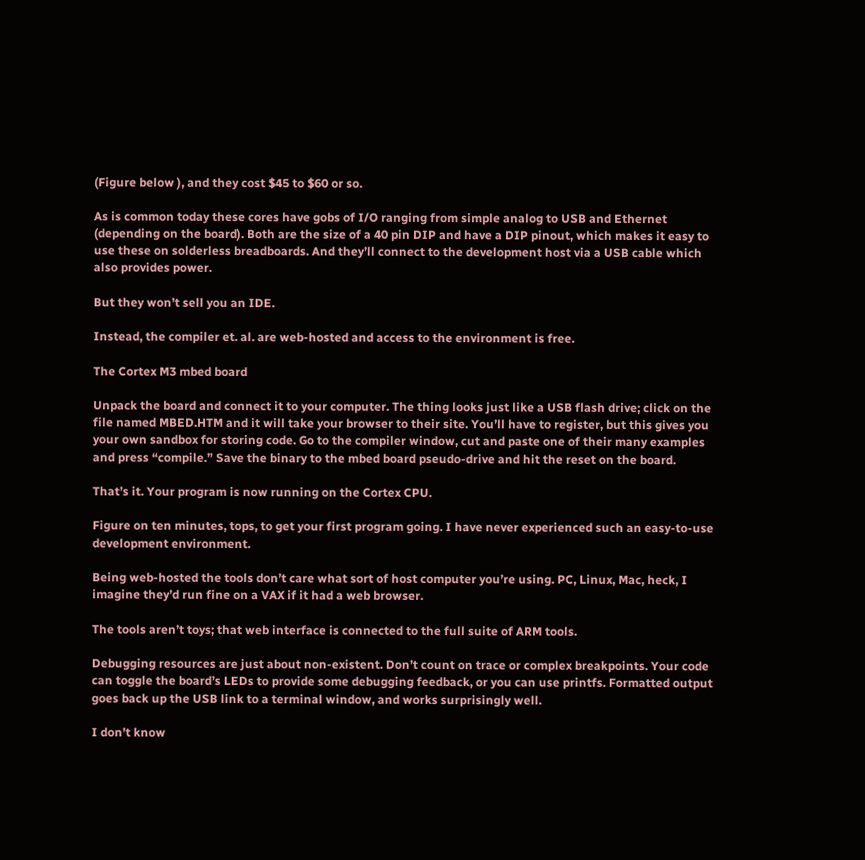(Figure below ), and they cost $45 to $60 or so.

As is common today these cores have gobs of I/O ranging from simple analog to USB and Ethernet (depending on the board). Both are the size of a 40 pin DIP and have a DIP pinout, which makes it easy to use these on solderless breadboards. And they’ll connect to the development host via a USB cable which also provides power.

But they won’t sell you an IDE.

Instead, the compiler et. al. are web-hosted and access to the environment is free.

The Cortex M3 mbed board

Unpack the board and connect it to your computer. The thing looks just like a USB flash drive; click on the file named MBED.HTM and it will take your browser to their site. You’ll have to register, but this gives you your own sandbox for storing code. Go to the compiler window, cut and paste one of their many examples and press “compile.” Save the binary to the mbed board pseudo-drive and hit the reset on the board.

That’s it. Your program is now running on the Cortex CPU.

Figure on ten minutes, tops, to get your first program going. I have never experienced such an easy-to-use development environment.

Being web-hosted the tools don’t care what sort of host computer you’re using. PC, Linux, Mac, heck, I imagine they’d run fine on a VAX if it had a web browser.

The tools aren’t toys; that web interface is connected to the full suite of ARM tools.

Debugging resources are just about non-existent. Don’t count on trace or complex breakpoints. Your code can toggle the board’s LEDs to provide some debugging feedback, or you can use printfs. Formatted output goes back up the USB link to a terminal window, and works surprisingly well.

I don’t know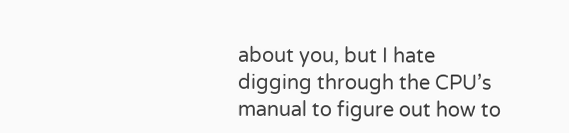about you, but I hate digging through the CPU’s manual to figure out how to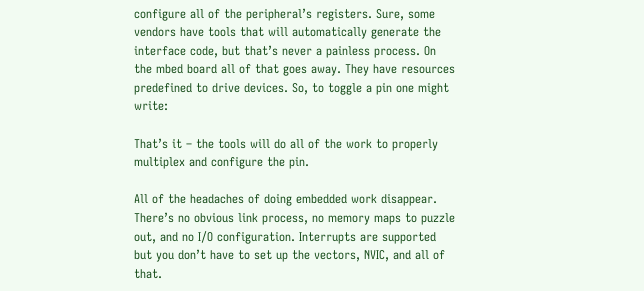configure all of the peripheral’s registers. Sure, some vendors have tools that will automatically generate the interface code, but that’s never a painless process. On the mbed board all of that goes away. They have resources predefined to drive devices. So, to toggle a pin one might write:

That’s it – the tools will do all of the work to properly multiplex and configure the pin.

All of the headaches of doing embedded work disappear. There’s no obvious link process, no memory maps to puzzle out, and no I/O configuration. Interrupts are supported but you don’t have to set up the vectors, NVIC, and all of that.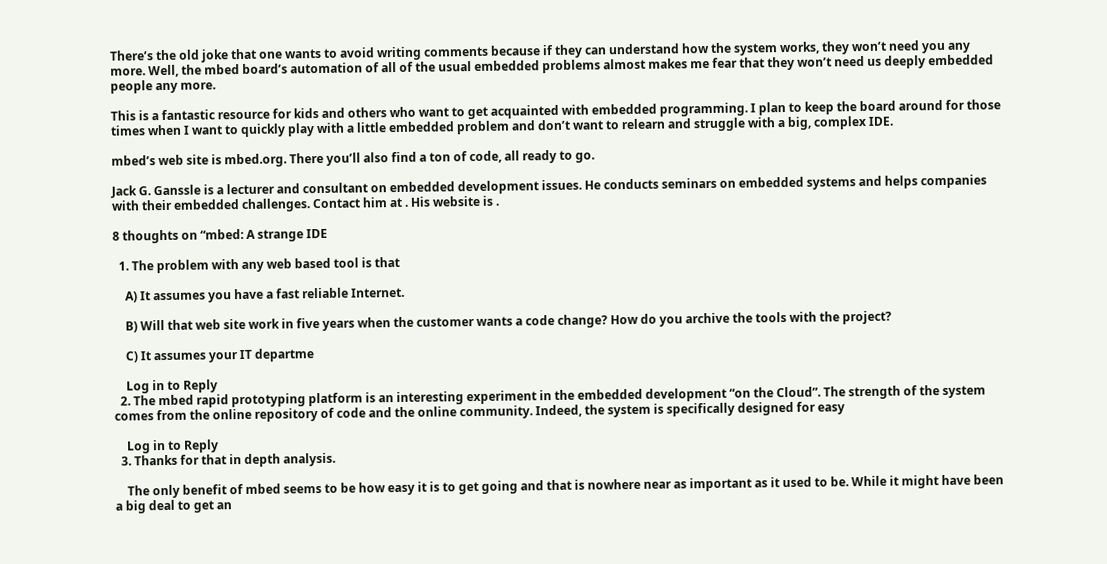There’s the old joke that one wants to avoid writing comments because if they can understand how the system works, they won’t need you any more. Well, the mbed board’s automation of all of the usual embedded problems almost makes me fear that they won’t need us deeply embedded people any more.

This is a fantastic resource for kids and others who want to get acquainted with embedded programming. I plan to keep the board around for those times when I want to quickly play with a little embedded problem and don’t want to relearn and struggle with a big, complex IDE.

mbed’s web site is mbed.org. There you’ll also find a ton of code, all ready to go.

Jack G. Ganssle is a lecturer and consultant on embedded development issues. He conducts seminars on embedded systems and helps companies with their embedded challenges. Contact him at . His website is .

8 thoughts on “mbed: A strange IDE

  1. The problem with any web based tool is that

    A) It assumes you have a fast reliable Internet.

    B) Will that web site work in five years when the customer wants a code change? How do you archive the tools with the project?

    C) It assumes your IT departme

    Log in to Reply
  2. The mbed rapid prototyping platform is an interesting experiment in the embedded development “on the Cloud”. The strength of the system comes from the online repository of code and the online community. Indeed, the system is specifically designed for easy

    Log in to Reply
  3. Thanks for that in depth analysis.

    The only benefit of mbed seems to be how easy it is to get going and that is nowhere near as important as it used to be. While it might have been a big deal to get an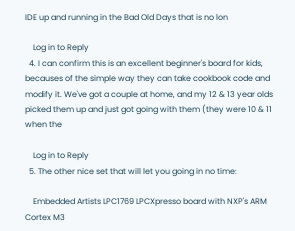IDE up and running in the Bad Old Days that is no lon

    Log in to Reply
  4. I can confirm this is an excellent beginner's board for kids, becauses of the simple way they can take cookbook code and modify it. We've got a couple at home, and my 12 & 13 year olds picked them up and just got going with them (they were 10 & 11 when the

    Log in to Reply
  5. The other nice set that will let you going in no time:

    Embedded Artists LPC1769 LPCXpresso board with NXP's ARM Cortex M3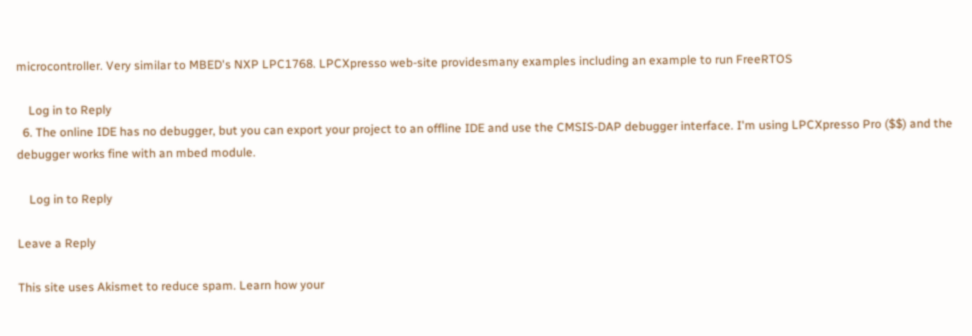microcontroller. Very similar to MBED's NXP LPC1768. LPCXpresso web-site providesmany examples including an example to run FreeRTOS

    Log in to Reply
  6. The online IDE has no debugger, but you can export your project to an offline IDE and use the CMSIS-DAP debugger interface. I'm using LPCXpresso Pro ($$) and the debugger works fine with an mbed module.

    Log in to Reply

Leave a Reply

This site uses Akismet to reduce spam. Learn how your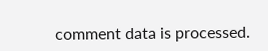comment data is processed.